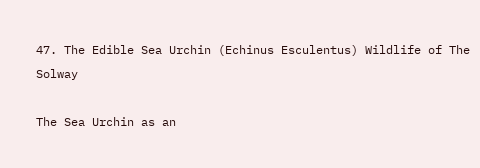47. The Edible Sea Urchin (Echinus Esculentus) Wildlife of The Solway

The Sea Urchin as an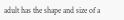adult has the shape and size of a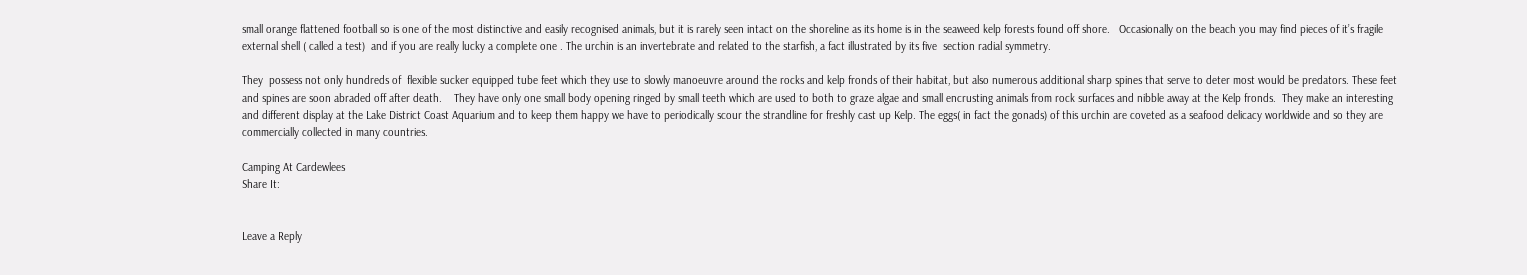small orange flattened football so is one of the most distinctive and easily recognised animals, but it is rarely seen intact on the shoreline as its home is in the seaweed kelp forests found off shore.   Occasionally on the beach you may find pieces of it’s fragile external shell ( called a test)  and if you are really lucky a complete one . The urchin is an invertebrate and related to the starfish, a fact illustrated by its five  section radial symmetry.

They  possess not only hundreds of  flexible sucker equipped tube feet which they use to slowly manoeuvre around the rocks and kelp fronds of their habitat, but also numerous additional sharp spines that serve to deter most would be predators. These feet and spines are soon abraded off after death.    They have only one small body opening ringed by small teeth which are used to both to graze algae and small encrusting animals from rock surfaces and nibble away at the Kelp fronds.  They make an interesting and different display at the Lake District Coast Aquarium and to keep them happy we have to periodically scour the strandline for freshly cast up Kelp. The eggs( in fact the gonads) of this urchin are coveted as a seafood delicacy worldwide and so they are commercially collected in many countries.

Camping At Cardewlees
Share It:


Leave a Reply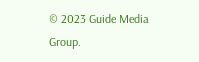© 2023 Guide Media Group.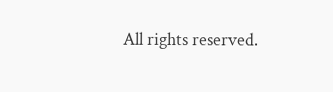All rights reserved.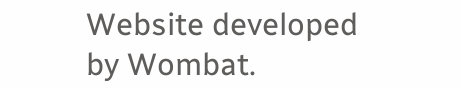Website developed by Wombat.